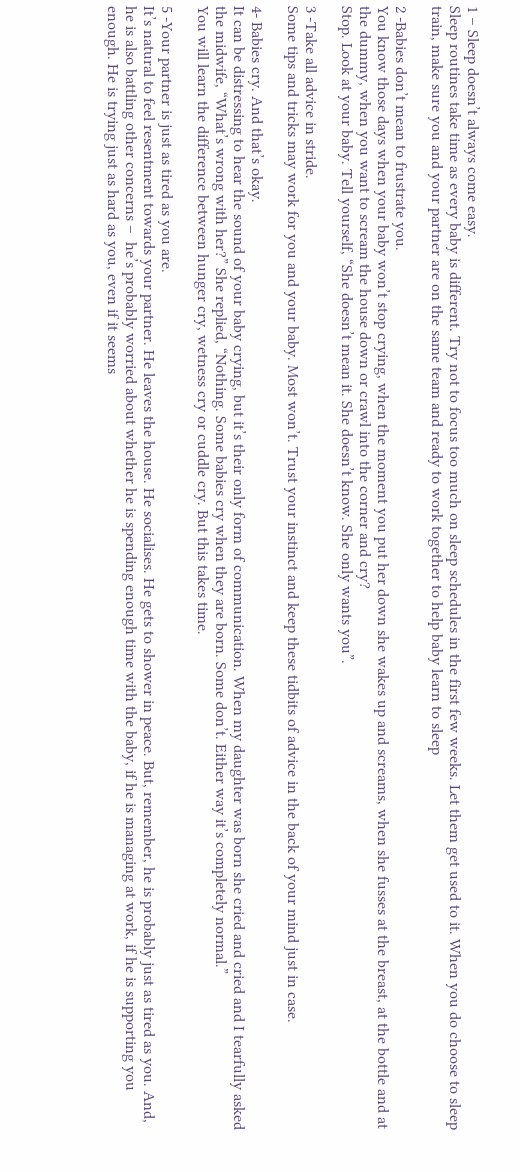1 – Sleep doesn’t always come easy.
Sleep routines take time as every baby is different. Try not to focus too much on sleep schedules in the first few weeks. Let them get used to it. When you do choose to sleep train, make sure you and your partner are on the same team and ready to work together to help baby learn to sleep

2 -Babies don’t mean to frustrate you.
You know those days when your baby won’t stop crying, when the moment you put her down she wakes up and screams, when she fusses at the breast, at the bottle and at the dummy, when you want to scream the house down or crawl into the corner and cry?
Stop. Look at your baby. Tell yourself, “She doesn’t mean it. She doesn’t know. She only wants you”.

3 -Take all advice in stride.
Some tips and tricks may work for you and your baby. Most won’t. Trust your instinct and keep these tidbits of advice in the back of your mind just in case.

4- Babies cry. And that’s okay.
It can be distressing to hear the sound of your baby crying, but it’s their only form of communication. When my daughter was born she cried and cried and I tearfully asked the midwife, “What’s wrong with her?” She replied, “Nothing. Some babies cry when they are born. Some don’t. Either way it’s completely normal.”
You will learn the difference between hunger cry, wetness cry or cuddle cry. But this takes time.

5 -Your partner is just as tired as you are.
It’s natural to feel resentment towards your partner. He leaves the house. He socialises. He gets to shower in peace. But, remember, he is probably just as tired as you. And, he is also battling other concerns –  he’s probably worried about whether he is spending enough time with the baby, if he is managing at work, if he is supporting you enough. He is trying just as hard as you, even if it seems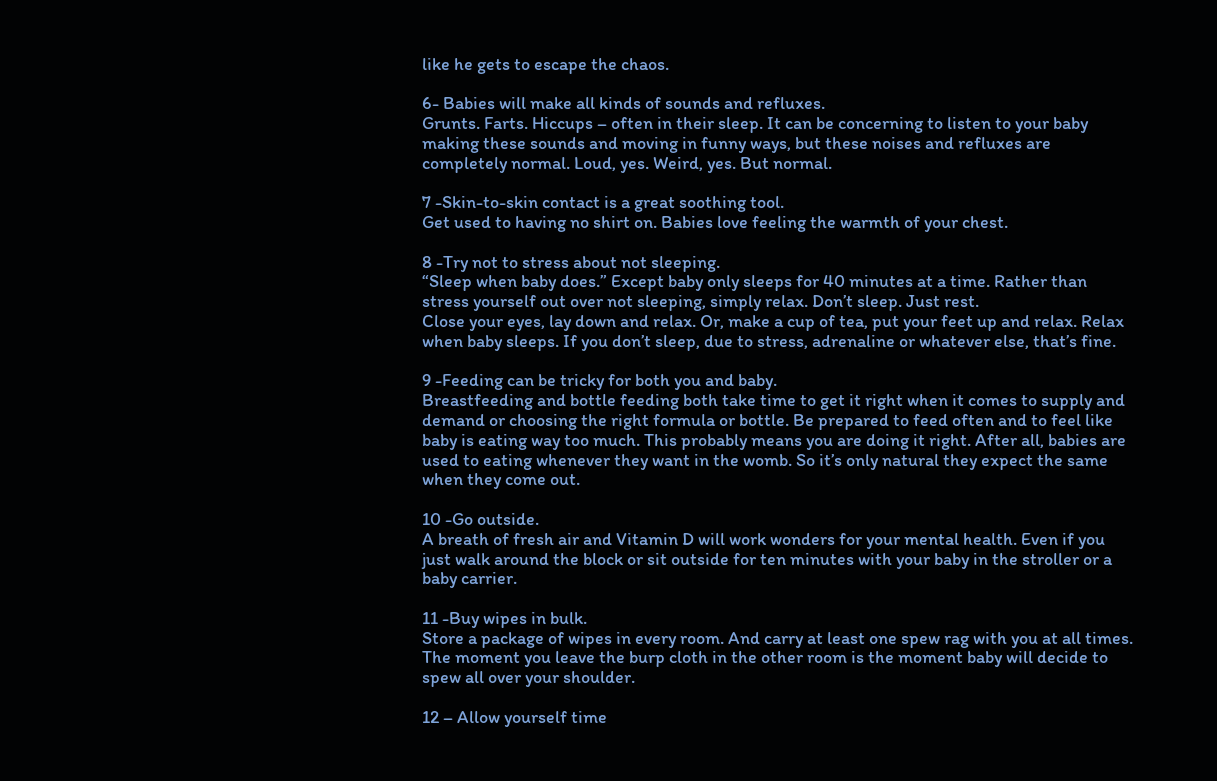like he gets to escape the chaos.

6- Babies will make all kinds of sounds and refluxes.
Grunts. Farts. Hiccups – often in their sleep. It can be concerning to listen to your baby making these sounds and moving in funny ways, but these noises and refluxes are completely normal. Loud, yes. Weird, yes. But normal.

7 -Skin-to-skin contact is a great soothing tool.
Get used to having no shirt on. Babies love feeling the warmth of your chest.

8 -Try not to stress about not sleeping.
“Sleep when baby does.” Except baby only sleeps for 40 minutes at a time. Rather than stress yourself out over not sleeping, simply relax. Don’t sleep. Just rest.
Close your eyes, lay down and relax. Or, make a cup of tea, put your feet up and relax. Relax when baby sleeps. If you don’t sleep, due to stress, adrenaline or whatever else, that’s fine.

9 -Feeding can be tricky for both you and baby.
Breastfeeding and bottle feeding both take time to get it right when it comes to supply and demand or choosing the right formula or bottle. Be prepared to feed often and to feel like baby is eating way too much. This probably means you are doing it right. After all, babies are used to eating whenever they want in the womb. So it’s only natural they expect the same when they come out.

10 -Go outside.
A breath of fresh air and Vitamin D will work wonders for your mental health. Even if you just walk around the block or sit outside for ten minutes with your baby in the stroller or a baby carrier.

11 -Buy wipes in bulk.
Store a package of wipes in every room. And carry at least one spew rag with you at all times. The moment you leave the burp cloth in the other room is the moment baby will decide to spew all over your shoulder.

12 – Allow yourself time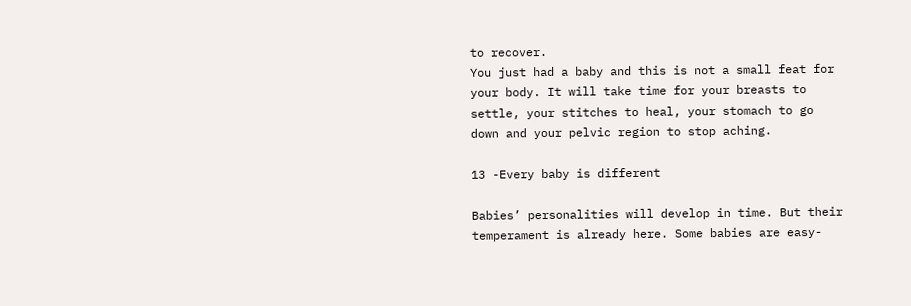to recover.
You just had a baby and this is not a small feat for your body. It will take time for your breasts to settle, your stitches to heal, your stomach to go down and your pelvic region to stop aching.

13 -Every baby is different

Babies’ personalities will develop in time. But their temperament is already here. Some babies are easy-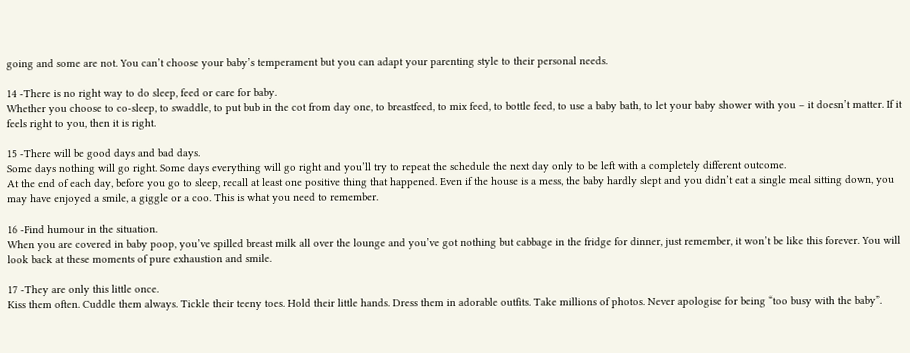going and some are not. You can’t choose your baby’s temperament but you can adapt your parenting style to their personal needs.

14 -There is no right way to do sleep, feed or care for baby.
Whether you choose to co-sleep, to swaddle, to put bub in the cot from day one, to breastfeed, to mix feed, to bottle feed, to use a baby bath, to let your baby shower with you – it doesn’t matter. If it feels right to you, then it is right.

15 -There will be good days and bad days.
Some days nothing will go right. Some days everything will go right and you’ll try to repeat the schedule the next day only to be left with a completely different outcome.
At the end of each day, before you go to sleep, recall at least one positive thing that happened. Even if the house is a mess, the baby hardly slept and you didn’t eat a single meal sitting down, you may have enjoyed a smile, a giggle or a coo. This is what you need to remember.

16 -Find humour in the situation.
When you are covered in baby poop, you’ve spilled breast milk all over the lounge and you’ve got nothing but cabbage in the fridge for dinner, just remember, it won’t be like this forever. You will look back at these moments of pure exhaustion and smile.

17 -They are only this little once.
Kiss them often. Cuddle them always. Tickle their teeny toes. Hold their little hands. Dress them in adorable outfits. Take millions of photos. Never apologise for being “too busy with the baby”.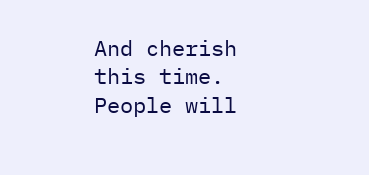And cherish this time. People will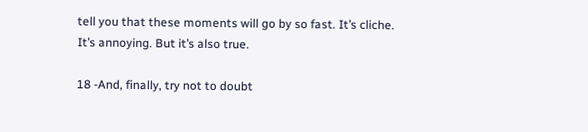tell you that these moments will go by so fast. It’s cliche. It’s annoying. But it’s also true.

18 -And, finally, try not to doubt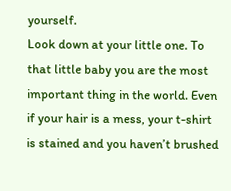yourself.
Look down at your little one. To that little baby you are the most important thing in the world. Even if your hair is a mess, your t-shirt is stained and you haven’t brushed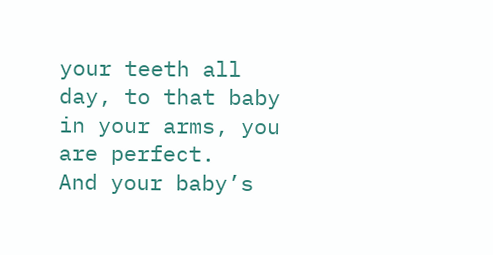your teeth all day, to that baby in your arms, you are perfect.
And your baby’s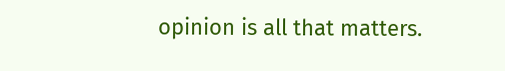opinion is all that matters.